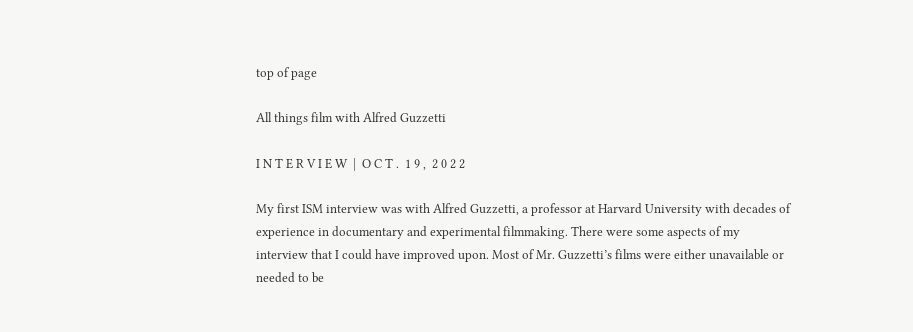top of page

All things film with Alfred Guzzetti

I N T E R V I E W  |  O C T .  1 9 ,  2 0 2 2

My first ISM interview was with Alfred Guzzetti, a professor at Harvard University with decades of experience in documentary and experimental filmmaking. There were some aspects of my interview that I could have improved upon. Most of Mr. Guzzetti’s films were either unavailable or needed to be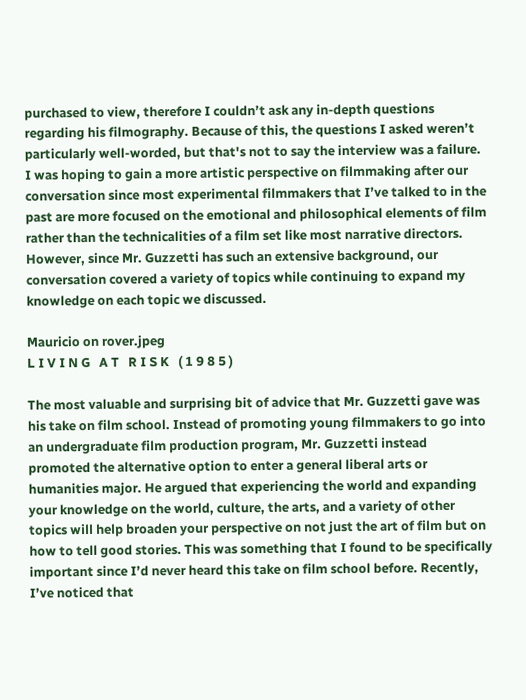purchased to view, therefore I couldn’t ask any in-depth questions regarding his filmography. Because of this, the questions I asked weren’t particularly well-worded, but that's not to say the interview was a failure. I was hoping to gain a more artistic perspective on filmmaking after our conversation since most experimental filmmakers that I’ve talked to in the past are more focused on the emotional and philosophical elements of film rather than the technicalities of a film set like most narrative directors. However, since Mr. Guzzetti has such an extensive background, our conversation covered a variety of topics while continuing to expand my knowledge on each topic we discussed.

Mauricio on rover.jpeg
L I V I N G   A T   R I S K   ( 1 9 8 5 )

The most valuable and surprising bit of advice that Mr. Guzzetti gave was his take on film school. Instead of promoting young filmmakers to go into an undergraduate film production program, Mr. Guzzetti instead promoted the alternative option to enter a general liberal arts or humanities major. He argued that experiencing the world and expanding your knowledge on the world, culture, the arts, and a variety of other topics will help broaden your perspective on not just the art of film but on how to tell good stories. This was something that I found to be specifically important since I’d never heard this take on film school before. Recently, I’ve noticed that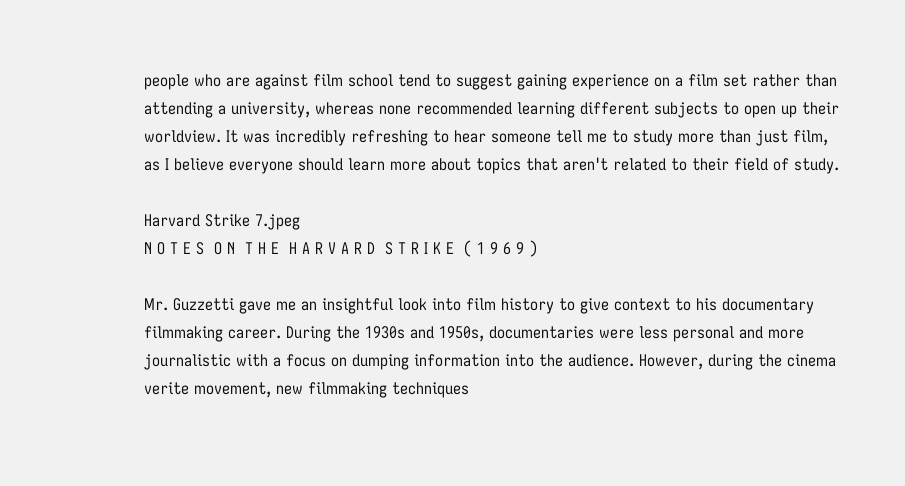people who are against film school tend to suggest gaining experience on a film set rather than attending a university, whereas none recommended learning different subjects to open up their worldview. It was incredibly refreshing to hear someone tell me to study more than just film, as I believe everyone should learn more about topics that aren't related to their field of study.

Harvard Strike 7.jpeg
N O T E S  O N  T H E  H A R V A R D  S T R I K E  ( 1 9 6 9 )

Mr. Guzzetti gave me an insightful look into film history to give context to his documentary filmmaking career. During the 1930s and 1950s, documentaries were less personal and more journalistic with a focus on dumping information into the audience. However, during the cinema verite movement, new filmmaking techniques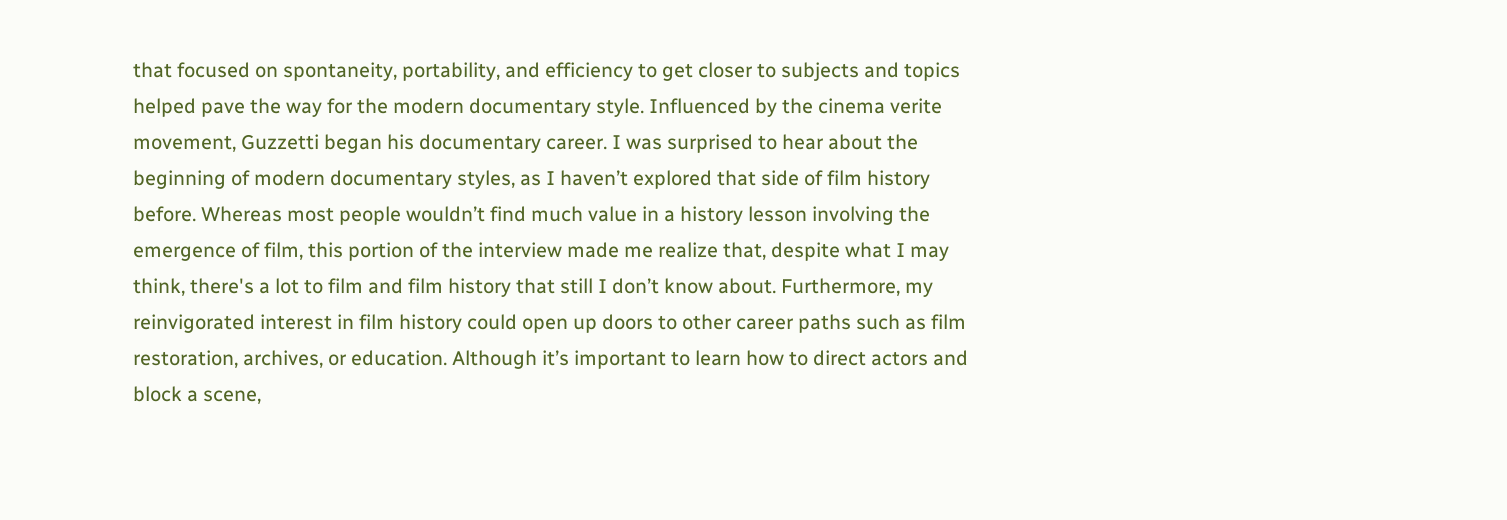that focused on spontaneity, portability, and efficiency to get closer to subjects and topics helped pave the way for the modern documentary style. Influenced by the cinema verite movement, Guzzetti began his documentary career. I was surprised to hear about the beginning of modern documentary styles, as I haven’t explored that side of film history before. Whereas most people wouldn’t find much value in a history lesson involving the emergence of film, this portion of the interview made me realize that, despite what I may think, there's a lot to film and film history that still I don’t know about. Furthermore, my reinvigorated interest in film history could open up doors to other career paths such as film restoration, archives, or education. Although it’s important to learn how to direct actors and block a scene,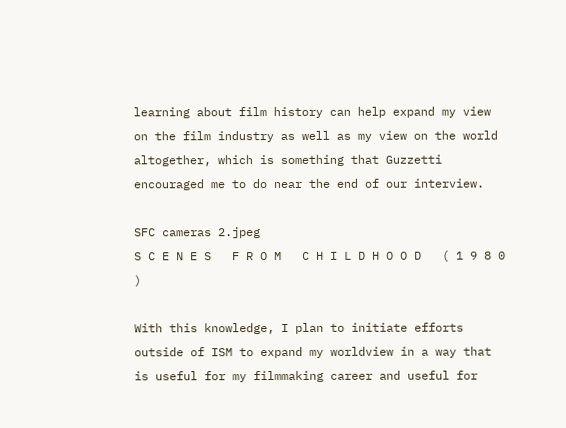learning about film history can help expand my view on the film industry as well as my view on the world altogether, which is something that Guzzetti encouraged me to do near the end of our interview.

SFC cameras 2.jpeg
S C E N E S   F R O M   C H I L D H O O D   ( 1 9 8 0 )

With this knowledge, I plan to initiate efforts outside of ISM to expand my worldview in a way that is useful for my filmmaking career and useful for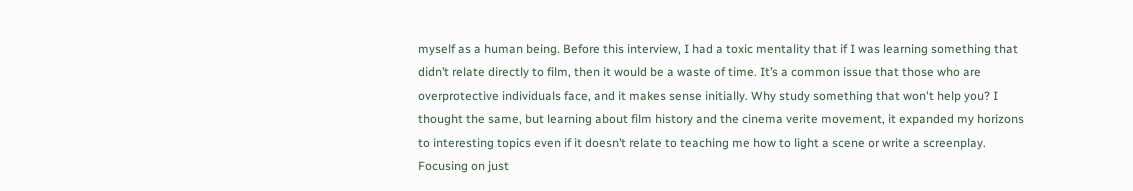myself as a human being. Before this interview, I had a toxic mentality that if I was learning something that didn’t relate directly to film, then it would be a waste of time. It’s a common issue that those who are overprotective individuals face, and it makes sense initially. Why study something that won't help you? I thought the same, but learning about film history and the cinema verite movement, it expanded my horizons to interesting topics even if it doesn’t relate to teaching me how to light a scene or write a screenplay. Focusing on just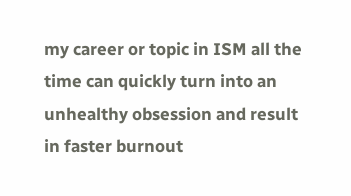my career or topic in ISM all the time can quickly turn into an unhealthy obsession and result in faster burnout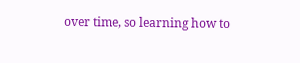over time, so learning how to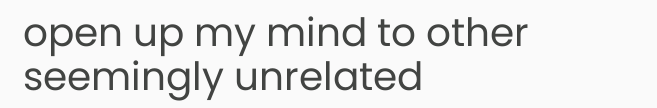open up my mind to other seemingly unrelated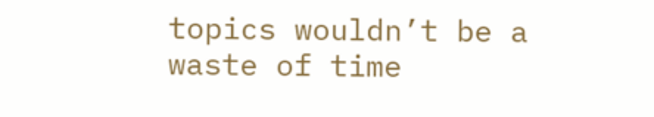topics wouldn’t be a waste of time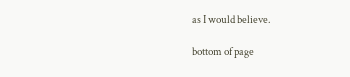as I would believe.

bottom of page